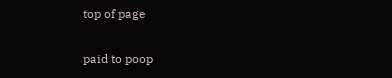top of page

paid to poop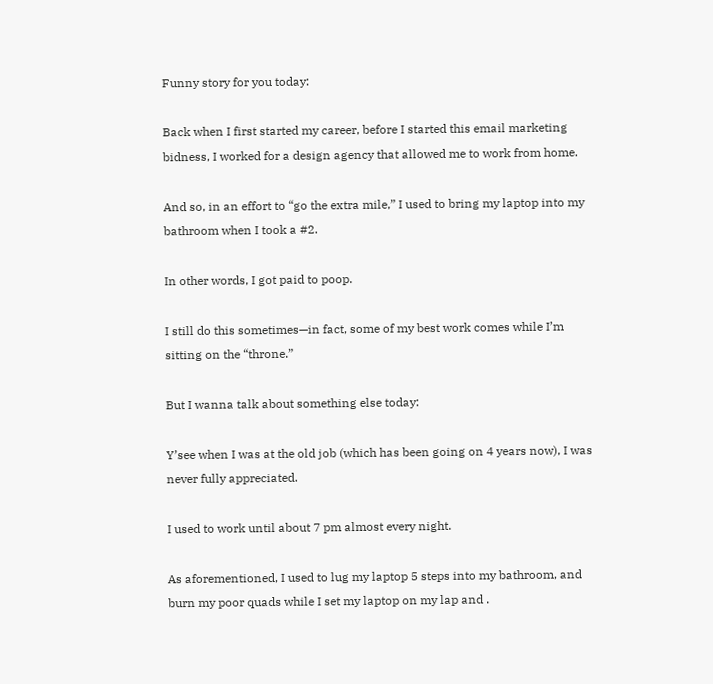Funny story for you today:

Back when I first started my career, before I started this email marketing bidness, I worked for a design agency that allowed me to work from home.

And so, in an effort to “go the extra mile,” I used to bring my laptop into my bathroom when I took a #2.

In other words, I got paid to poop.

I still do this sometimes—in fact, some of my best work comes while I’m sitting on the “throne.”

But I wanna talk about something else today:

Y’see when I was at the old job (which has been going on 4 years now), I was never fully appreciated.

I used to work until about 7 pm almost every night.

As aforementioned, I used to lug my laptop 5 steps into my bathroom, and burn my poor quads while I set my laptop on my lap and .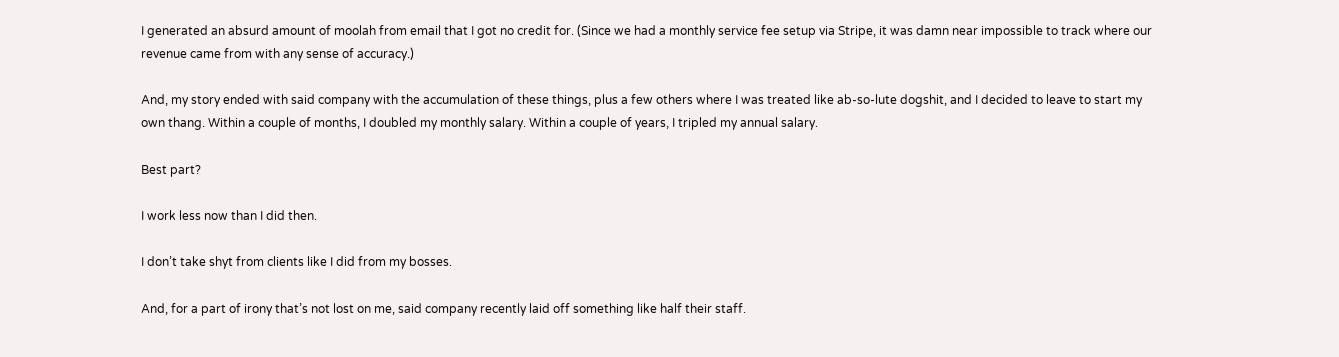I generated an absurd amount of moolah from email that I got no credit for. (Since we had a monthly service fee setup via Stripe, it was damn near impossible to track where our revenue came from with any sense of accuracy.)

And, my story ended with said company with the accumulation of these things, plus a few others where I was treated like ab-so-lute dogshit, and I decided to leave to start my own thang. Within a couple of months, I doubled my monthly salary. Within a couple of years, I tripled my annual salary.

Best part?

I work less now than I did then.

I don’t take shyt from clients like I did from my bosses.

And, for a part of irony that’s not lost on me, said company recently laid off something like half their staff.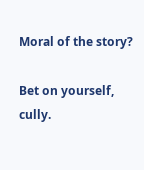Moral of the story?

Bet on yourself, cully.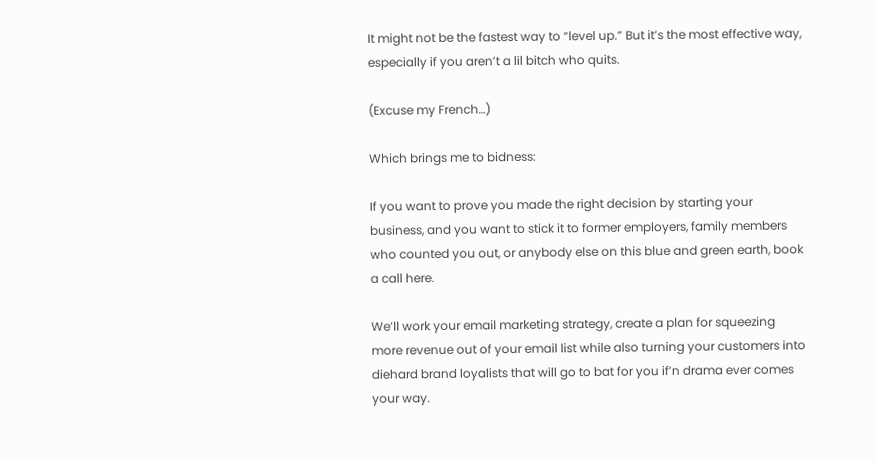It might not be the fastest way to “level up.” But it’s the most effective way, especially if you aren’t a lil bitch who quits.

(Excuse my French…)

Which brings me to bidness:

If you want to prove you made the right decision by starting your business, and you want to stick it to former employers, family members who counted you out, or anybody else on this blue and green earth, book a call here.

We’ll work your email marketing strategy, create a plan for squeezing more revenue out of your email list while also turning your customers into diehard brand loyalists that will go to bat for you if’n drama ever comes your way.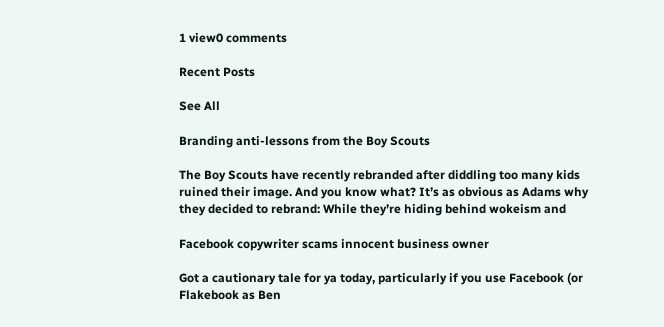1 view0 comments

Recent Posts

See All

Branding anti-lessons from the Boy Scouts

The Boy Scouts have recently rebranded after diddling too many kids ruined their image. And you know what? It’s as obvious as Adams why they decided to rebrand: While they’re hiding behind wokeism and

Facebook copywriter scams innocent business owner

Got a cautionary tale for ya today, particularly if you use Facebook (or Flakebook as Ben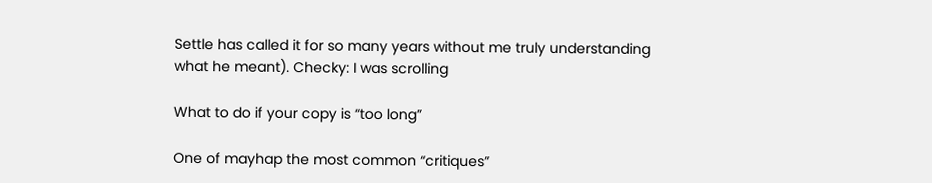Settle has called it for so many years without me truly understanding what he meant). Checky: I was scrolling

What to do if your copy is “too long”

One of mayhap the most common “critiques”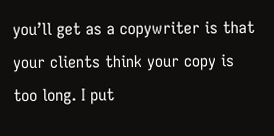you’ll get as a copywriter is that your clients think your copy is too long. I put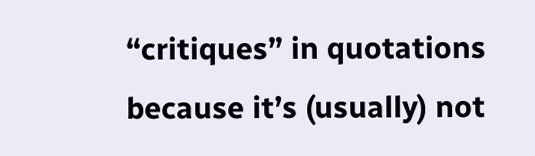“critiques” in quotations because it’s (usually) not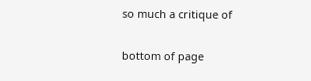so much a critique of


bottom of page